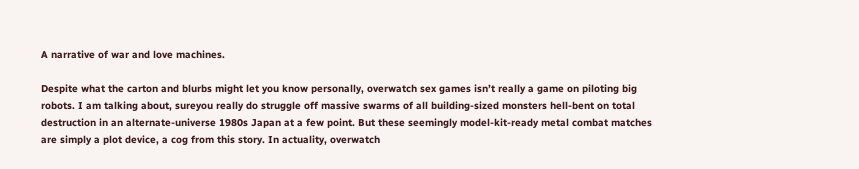A narrative of war and love machines.

Despite what the carton and blurbs might let you know personally, overwatch sex games isn’t really a game on piloting big robots. I am talking about, sureyou really do struggle off massive swarms of all building-sized monsters hell-bent on total destruction in an alternate-universe 1980s Japan at a few point. But these seemingly model-kit-ready metal combat matches are simply a plot device, a cog from this story. In actuality, overwatch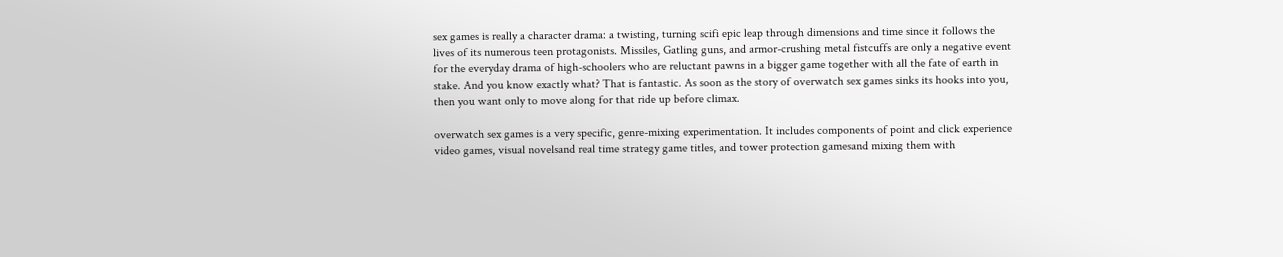sex games is really a character drama: a twisting, turning scifi epic leap through dimensions and time since it follows the lives of its numerous teen protagonists. Missiles, Gatling guns, and armor-crushing metal fistcuffs are only a negative event for the everyday drama of high-schoolers who are reluctant pawns in a bigger game together with all the fate of earth in stake. And you know exactly what? That is fantastic. As soon as the story of overwatch sex games sinks its hooks into you, then you want only to move along for that ride up before climax.

overwatch sex games is a very specific, genre-mixing experimentation. It includes components of point and click experience video games, visual novelsand real time strategy game titles, and tower protection gamesand mixing them with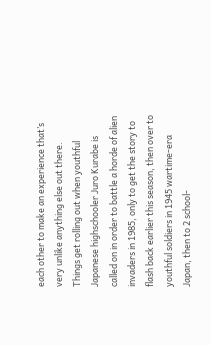each other to make an experience that’s very unlike anything else out there. Things get rolling out when youthful Japanese highschooler Juro Kurabe is called on in order to battle a horde of alien invaders in 1985, only to get the story to flash back earlier this season, then over to youthful soldiers in 1945 wartime-era Japan, then to 2 school-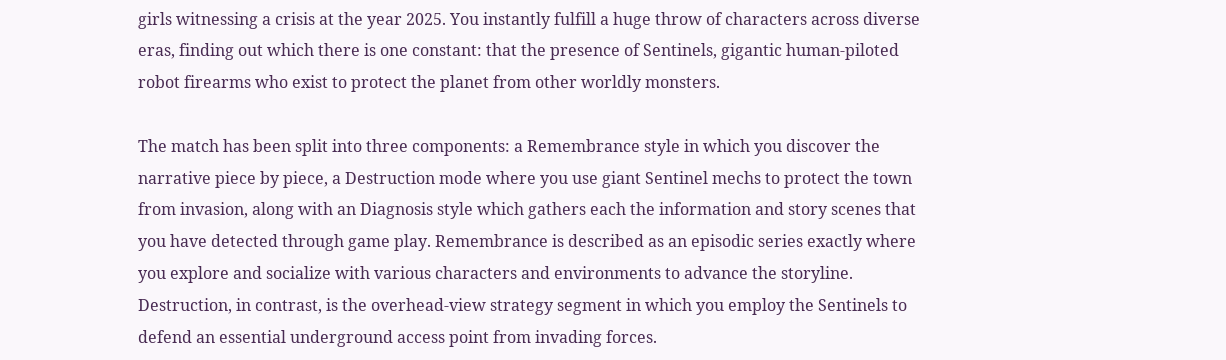girls witnessing a crisis at the year 2025. You instantly fulfill a huge throw of characters across diverse eras, finding out which there is one constant: that the presence of Sentinels, gigantic human-piloted robot firearms who exist to protect the planet from other worldly monsters.

The match has been split into three components: a Remembrance style in which you discover the narrative piece by piece, a Destruction mode where you use giant Sentinel mechs to protect the town from invasion, along with an Diagnosis style which gathers each the information and story scenes that you have detected through game play. Remembrance is described as an episodic series exactly where you explore and socialize with various characters and environments to advance the storyline. Destruction, in contrast, is the overhead-view strategy segment in which you employ the Sentinels to defend an essential underground access point from invading forces.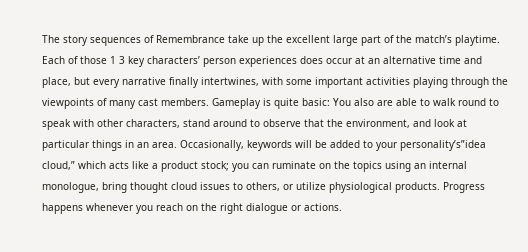The story sequences of Remembrance take up the excellent large part of the match’s playtime. Each of those 1 3 key characters’ person experiences does occur at an alternative time and place, but every narrative finally intertwines, with some important activities playing through the viewpoints of many cast members. Gameplay is quite basic: You also are able to walk round to speak with other characters, stand around to observe that the environment, and look at particular things in an area. Occasionally, keywords will be added to your personality’s”idea cloud,” which acts like a product stock; you can ruminate on the topics using an internal monologue, bring thought cloud issues to others, or utilize physiological products. Progress happens whenever you reach on the right dialogue or actions.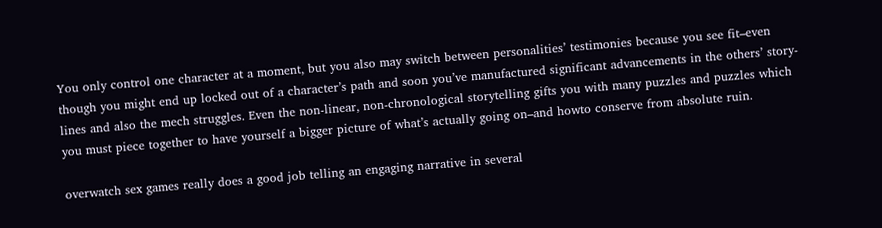You only control one character at a moment, but you also may switch between personalities’ testimonies because you see fit–even though you might end up locked out of a character’s path and soon you’ve manufactured significant advancements in the others’ story-lines and also the mech struggles. Even the non-linear, non-chronological storytelling gifts you with many puzzles and puzzles which you must piece together to have yourself a bigger picture of what’s actually going on–and howto conserve from absolute ruin.

overwatch sex games really does a good job telling an engaging narrative in several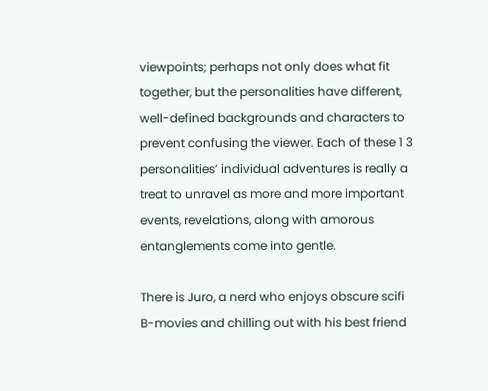viewpoints; perhaps not only does what fit together, but the personalities have different, well-defined backgrounds and characters to prevent confusing the viewer. Each of these 1 3 personalities’ individual adventures is really a treat to unravel as more and more important events, revelations, along with amorous entanglements come into gentle.

There is Juro, a nerd who enjoys obscure scifi B-movies and chilling out with his best friend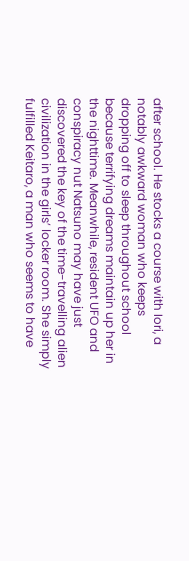after school. He stocks a course with Iori, a notably awkward woman who keeps dropping off to sleep throughout school because terrifying dreams maintain up her in the nighttime. Meanwhile, resident UFO and conspiracy nut Natsuno may have just discovered the key of the time-travelling alien civilization in the girls’ locker room. She simply fulfilled Keitaro, a man who seems to have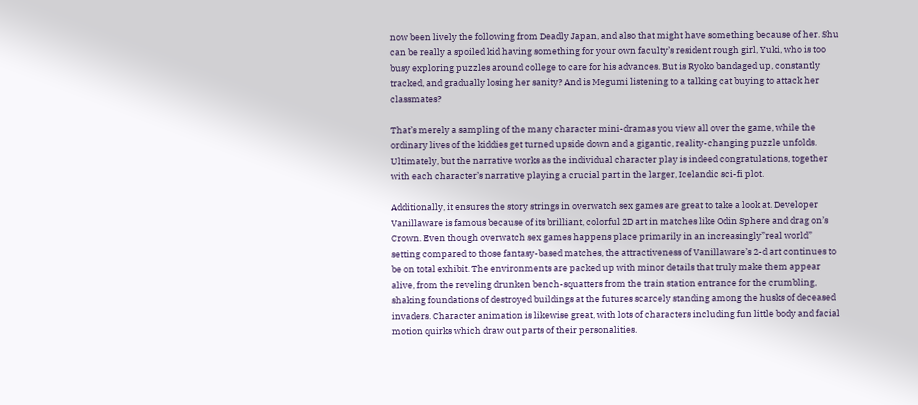now been lively the following from Deadly Japan, and also that might have something because of her. Shu can be really a spoiled kid having something for your own faculty’s resident rough girl, Yuki, who is too busy exploring puzzles around college to care for his advances. But is Ryoko bandaged up, constantly tracked, and gradually losing her sanity? And is Megumi listening to a talking cat buying to attack her classmates?

That’s merely a sampling of the many character mini-dramas you view all over the game, while the ordinary lives of the kiddies get turned upside down and a gigantic, reality-changing puzzle unfolds. Ultimately, but the narrative works as the individual character play is indeed congratulations, together with each character’s narrative playing a crucial part in the larger, Icelandic sci-fi plot.

Additionally, it ensures the story strings in overwatch sex games are great to take a look at. Developer Vanillaware is famous because of its brilliant, colorful 2D art in matches like Odin Sphere and drag on’s Crown. Even though overwatch sex games happens place primarily in an increasingly”real world” setting compared to those fantasy-based matches, the attractiveness of Vanillaware’s 2-d art continues to be on total exhibit. The environments are packed up with minor details that truly make them appear alive, from the reveling drunken bench-squatters from the train station entrance for the crumbling, shaking foundations of destroyed buildings at the futures scarcely standing among the husks of deceased invaders. Character animation is likewise great, with lots of characters including fun little body and facial motion quirks which draw out parts of their personalities.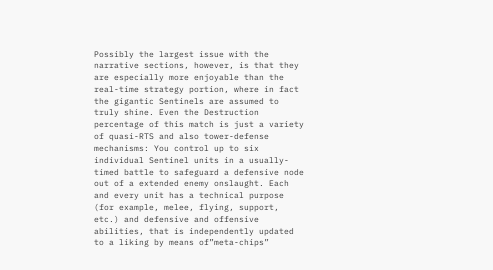Possibly the largest issue with the narrative sections, however, is that they are especially more enjoyable than the real-time strategy portion, where in fact the gigantic Sentinels are assumed to truly shine. Even the Destruction percentage of this match is just a variety of quasi-RTS and also tower-defense mechanisms: You control up to six individual Sentinel units in a usually-timed battle to safeguard a defensive node out of a extended enemy onslaught. Each and every unit has a technical purpose (for example, melee, flying, support, etc.) and defensive and offensive abilities, that is independently updated to a liking by means of”meta-chips”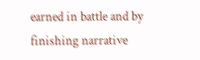earned in battle and by finishing narrative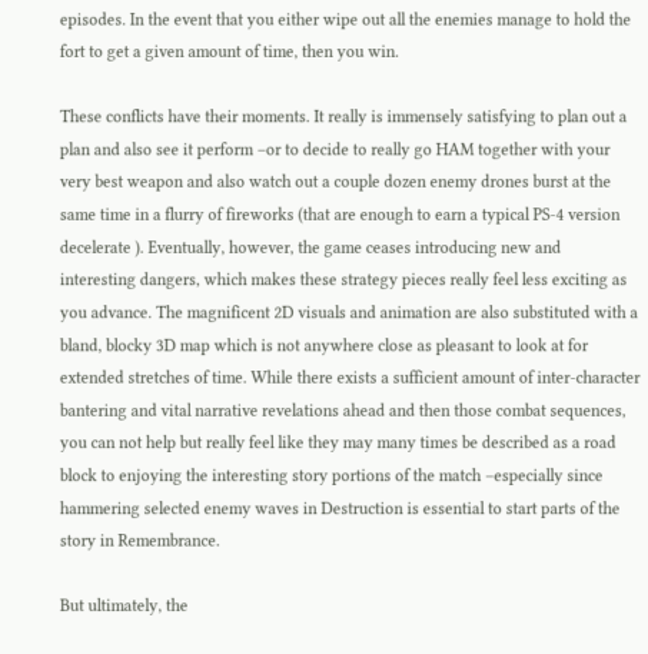episodes. In the event that you either wipe out all the enemies manage to hold the fort to get a given amount of time, then you win.

These conflicts have their moments. It really is immensely satisfying to plan out a plan and also see it perform –or to decide to really go HAM together with your very best weapon and also watch out a couple dozen enemy drones burst at the same time in a flurry of fireworks (that are enough to earn a typical PS-4 version decelerate ). Eventually, however, the game ceases introducing new and interesting dangers, which makes these strategy pieces really feel less exciting as you advance. The magnificent 2D visuals and animation are also substituted with a bland, blocky 3D map which is not anywhere close as pleasant to look at for extended stretches of time. While there exists a sufficient amount of inter-character bantering and vital narrative revelations ahead and then those combat sequences, you can not help but really feel like they may many times be described as a road block to enjoying the interesting story portions of the match –especially since hammering selected enemy waves in Destruction is essential to start parts of the story in Remembrance.

But ultimately, the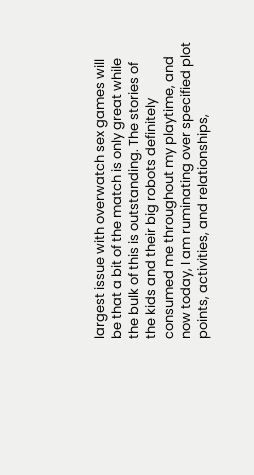largest issue with overwatch sex games will be that a bit of the match is only great while the bulk of this is outstanding. The stories of the kids and their big robots definitely consumed me throughout my playtime, and now today, I am ruminating over specified plot points, activities, and relationships,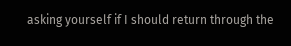asking yourself if I should return through the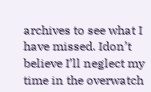archives to see what I have missed. Idon’t believe I’ll neglect my time in the overwatch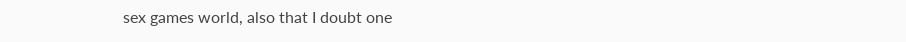sex games world, also that I doubt one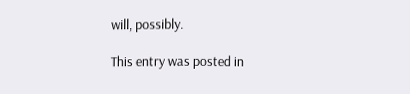will, possibly.

This entry was posted in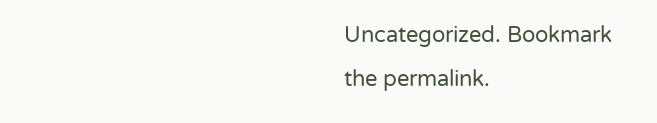Uncategorized. Bookmark the permalink.